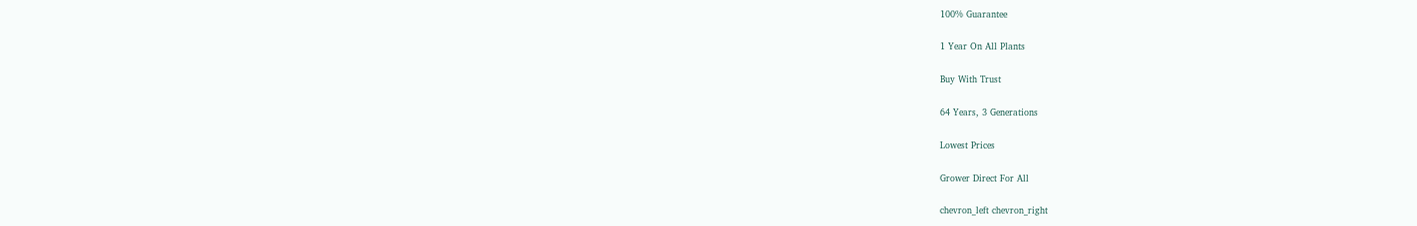100% Guarantee

1 Year On All Plants

Buy With Trust

64 Years, 3 Generations

Lowest Prices

Grower Direct For All

chevron_left chevron_right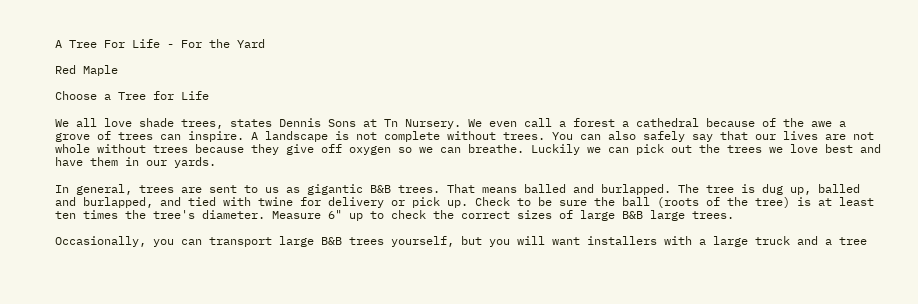A Tree For Life - For the Yard

Red Maple

Choose a Tree for Life

We all love shade trees, states Dennis Sons at Tn Nursery. We even call a forest a cathedral because of the awe a grove of trees can inspire. A landscape is not complete without trees. You can also safely say that our lives are not whole without trees because they give off oxygen so we can breathe. Luckily we can pick out the trees we love best and have them in our yards.

In general, trees are sent to us as gigantic B&B trees. That means balled and burlapped. The tree is dug up, balled and burlapped, and tied with twine for delivery or pick up. Check to be sure the ball (roots of the tree) is at least ten times the tree's diameter. Measure 6" up to check the correct sizes of large B&B large trees.

Occasionally, you can transport large B&B trees yourself, but you will want installers with a large truck and a tree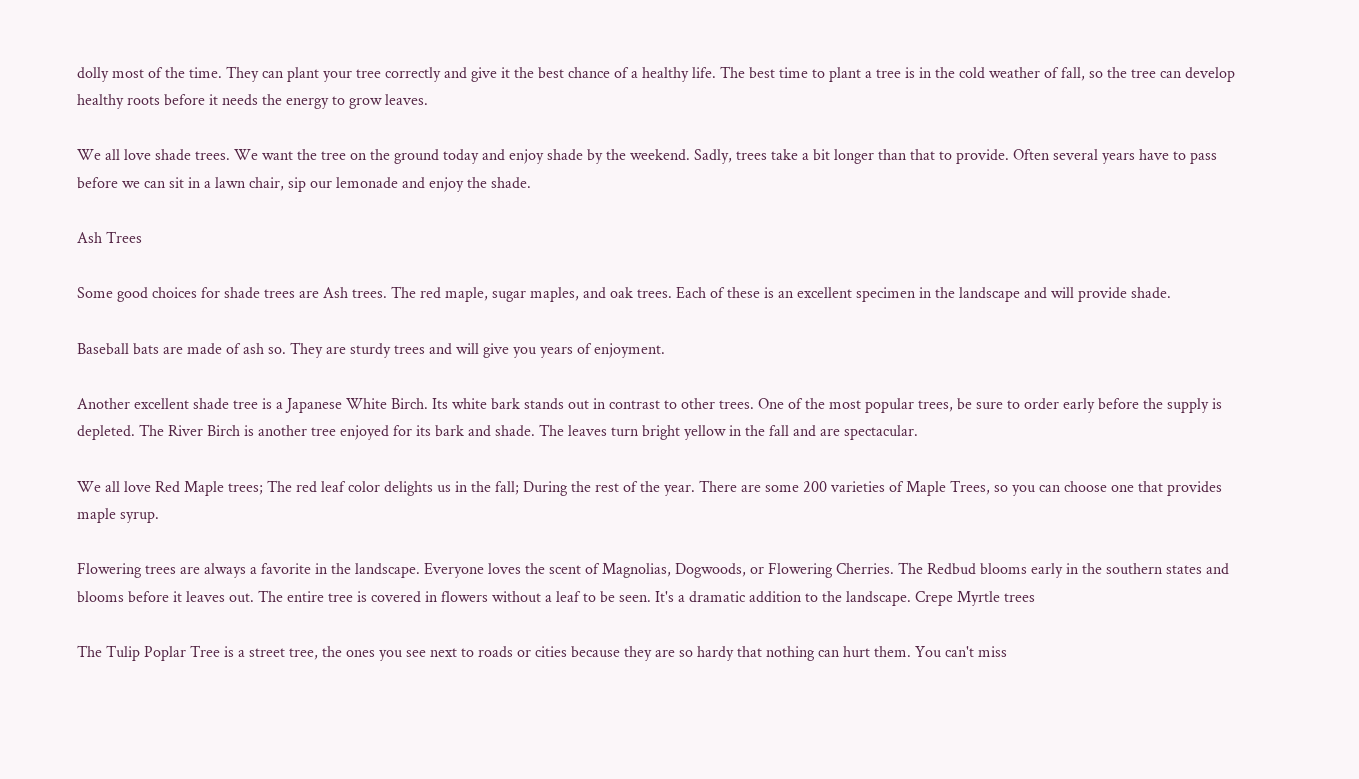dolly most of the time. They can plant your tree correctly and give it the best chance of a healthy life. The best time to plant a tree is in the cold weather of fall, so the tree can develop healthy roots before it needs the energy to grow leaves.

We all love shade trees. We want the tree on the ground today and enjoy shade by the weekend. Sadly, trees take a bit longer than that to provide. Often several years have to pass before we can sit in a lawn chair, sip our lemonade and enjoy the shade.

Ash Trees

Some good choices for shade trees are Ash trees. The red maple, sugar maples, and oak trees. Each of these is an excellent specimen in the landscape and will provide shade.

Baseball bats are made of ash so. They are sturdy trees and will give you years of enjoyment.

Another excellent shade tree is a Japanese White Birch. Its white bark stands out in contrast to other trees. One of the most popular trees, be sure to order early before the supply is depleted. The River Birch is another tree enjoyed for its bark and shade. The leaves turn bright yellow in the fall and are spectacular.

We all love Red Maple trees; The red leaf color delights us in the fall; During the rest of the year. There are some 200 varieties of Maple Trees, so you can choose one that provides maple syrup.

Flowering trees are always a favorite in the landscape. Everyone loves the scent of Magnolias, Dogwoods, or Flowering Cherries. The Redbud blooms early in the southern states and blooms before it leaves out. The entire tree is covered in flowers without a leaf to be seen. It's a dramatic addition to the landscape. Crepe Myrtle trees

The Tulip Poplar Tree is a street tree, the ones you see next to roads or cities because they are so hardy that nothing can hurt them. You can't miss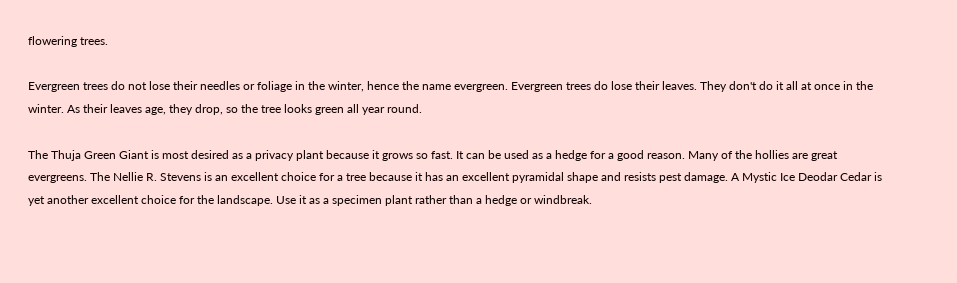flowering trees.

Evergreen trees do not lose their needles or foliage in the winter, hence the name evergreen. Evergreen trees do lose their leaves. They don't do it all at once in the winter. As their leaves age, they drop, so the tree looks green all year round.

The Thuja Green Giant is most desired as a privacy plant because it grows so fast. It can be used as a hedge for a good reason. Many of the hollies are great evergreens. The Nellie R. Stevens is an excellent choice for a tree because it has an excellent pyramidal shape and resists pest damage. A Mystic Ice Deodar Cedar is yet another excellent choice for the landscape. Use it as a specimen plant rather than a hedge or windbreak.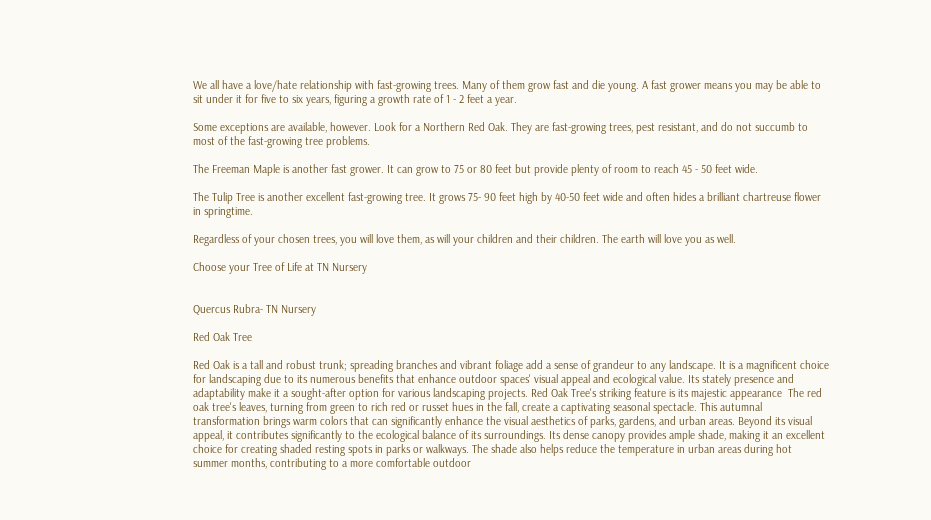We all have a love/hate relationship with fast-growing trees. Many of them grow fast and die young. A fast grower means you may be able to sit under it for five to six years, figuring a growth rate of 1 - 2 feet a year.

Some exceptions are available, however. Look for a Northern Red Oak. They are fast-growing trees, pest resistant, and do not succumb to most of the fast-growing tree problems.

The Freeman Maple is another fast grower. It can grow to 75 or 80 feet but provide plenty of room to reach 45 - 50 feet wide.

The Tulip Tree is another excellent fast-growing tree. It grows 75- 90 feet high by 40-50 feet wide and often hides a brilliant chartreuse flower in springtime.

Regardless of your chosen trees, you will love them, as will your children and their children. The earth will love you as well.

Choose your Tree of Life at TN Nursery


Quercus Rubra- TN Nursery

Red Oak Tree

Red Oak is a tall and robust trunk; spreading branches and vibrant foliage add a sense of grandeur to any landscape. It is a magnificent choice for landscaping due to its numerous benefits that enhance outdoor spaces' visual appeal and ecological value. Its stately presence and adaptability make it a sought-after option for various landscaping projects. Red Oak Tree's striking feature is its majestic appearance  The red oak tree's leaves, turning from green to rich red or russet hues in the fall, create a captivating seasonal spectacle. This autumnal transformation brings warm colors that can significantly enhance the visual aesthetics of parks, gardens, and urban areas. Beyond its visual appeal, it contributes significantly to the ecological balance of its surroundings. Its dense canopy provides ample shade, making it an excellent choice for creating shaded resting spots in parks or walkways. The shade also helps reduce the temperature in urban areas during hot summer months, contributing to a more comfortable outdoor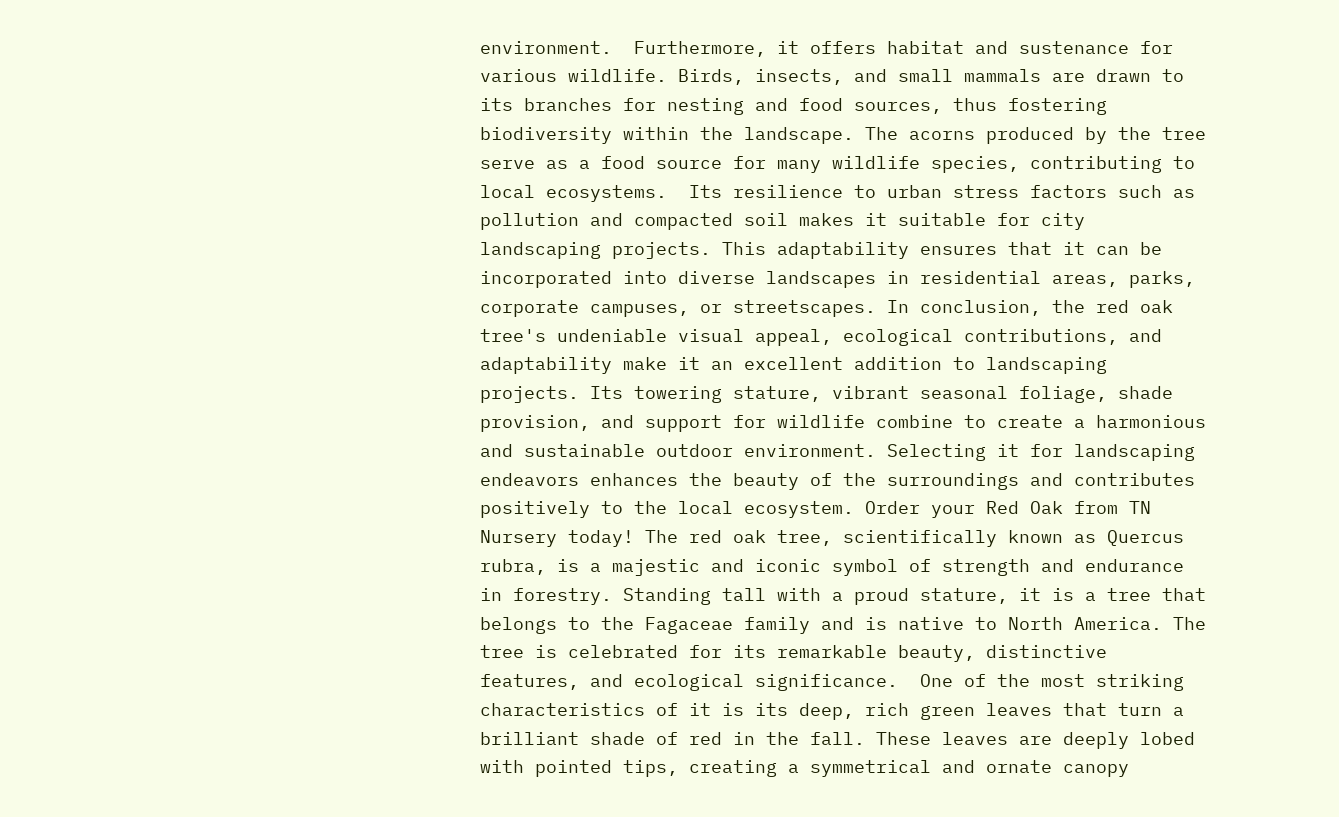environment.  Furthermore, it offers habitat and sustenance for various wildlife. Birds, insects, and small mammals are drawn to its branches for nesting and food sources, thus fostering biodiversity within the landscape. The acorns produced by the tree serve as a food source for many wildlife species, contributing to local ecosystems.  Its resilience to urban stress factors such as pollution and compacted soil makes it suitable for city landscaping projects. This adaptability ensures that it can be incorporated into diverse landscapes in residential areas, parks, corporate campuses, or streetscapes. In conclusion, the red oak tree's undeniable visual appeal, ecological contributions, and adaptability make it an excellent addition to landscaping projects. Its towering stature, vibrant seasonal foliage, shade provision, and support for wildlife combine to create a harmonious and sustainable outdoor environment. Selecting it for landscaping endeavors enhances the beauty of the surroundings and contributes positively to the local ecosystem. Order your Red Oak from TN Nursery today! The red oak tree, scientifically known as Quercus rubra, is a majestic and iconic symbol of strength and endurance in forestry. Standing tall with a proud stature, it is a tree that belongs to the Fagaceae family and is native to North America. The tree is celebrated for its remarkable beauty, distinctive features, and ecological significance.  One of the most striking characteristics of it is its deep, rich green leaves that turn a brilliant shade of red in the fall. These leaves are deeply lobed with pointed tips, creating a symmetrical and ornate canopy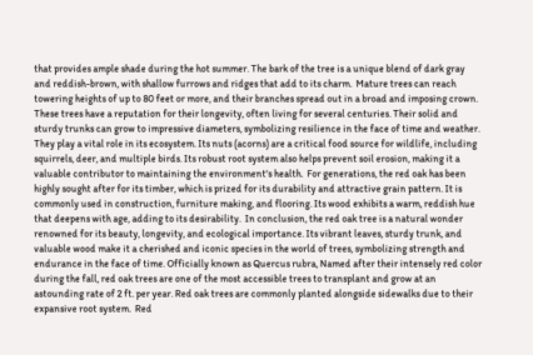that provides ample shade during the hot summer. The bark of the tree is a unique blend of dark gray and reddish-brown, with shallow furrows and ridges that add to its charm.  Mature trees can reach towering heights of up to 80 feet or more, and their branches spread out in a broad and imposing crown. These trees have a reputation for their longevity, often living for several centuries. Their solid and sturdy trunks can grow to impressive diameters, symbolizing resilience in the face of time and weather.  They play a vital role in its ecosystem. Its nuts (acorns) are a critical food source for wildlife, including squirrels, deer, and multiple birds. Its robust root system also helps prevent soil erosion, making it a valuable contributor to maintaining the environment's health.  For generations, the red oak has been highly sought after for its timber, which is prized for its durability and attractive grain pattern. It is commonly used in construction, furniture making, and flooring. Its wood exhibits a warm, reddish hue that deepens with age, adding to its desirability.  In conclusion, the red oak tree is a natural wonder renowned for its beauty, longevity, and ecological importance. Its vibrant leaves, sturdy trunk, and valuable wood make it a cherished and iconic species in the world of trees, symbolizing strength and endurance in the face of time. Officially known as Quercus rubra, Named after their intensely red color during the fall, red oak trees are one of the most accessible trees to transplant and grow at an astounding rate of 2 ft. per year. Red oak trees are commonly planted alongside sidewalks due to their expansive root system.  Red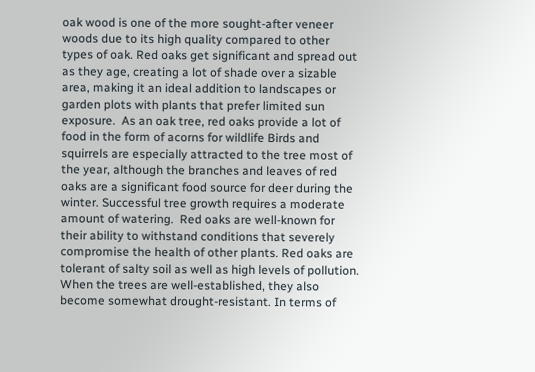oak wood is one of the more sought-after veneer woods due to its high quality compared to other types of oak. Red oaks get significant and spread out as they age, creating a lot of shade over a sizable area, making it an ideal addition to landscapes or garden plots with plants that prefer limited sun exposure.  As an oak tree, red oaks provide a lot of food in the form of acorns for wildlife Birds and squirrels are especially attracted to the tree most of the year, although the branches and leaves of red oaks are a significant food source for deer during the winter. Successful tree growth requires a moderate amount of watering.  Red oaks are well-known for their ability to withstand conditions that severely compromise the health of other plants. Red oaks are tolerant of salty soil as well as high levels of pollution. When the trees are well-established, they also become somewhat drought-resistant. In terms of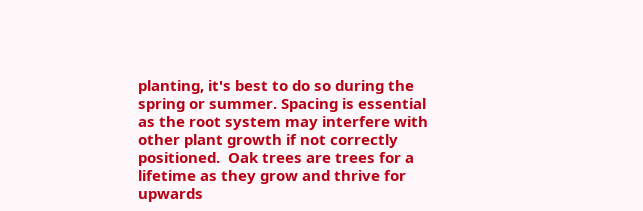planting, it's best to do so during the spring or summer. Spacing is essential as the root system may interfere with other plant growth if not correctly positioned.  Oak trees are trees for a lifetime as they grow and thrive for upwards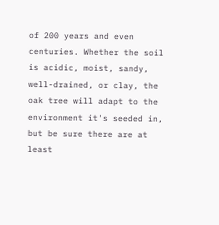of 200 years and even centuries. Whether the soil is acidic, moist, sandy, well-drained, or clay, the oak tree will adapt to the environment it's seeded in, but be sure there are at least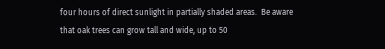four hours of direct sunlight in partially shaded areas.  Be aware that oak trees can grow tall and wide, up to 50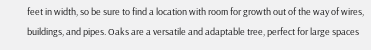feet in width, so be sure to find a location with room for growth out of the way of wires, buildings, and pipes. Oaks are a versatile and adaptable tree, perfect for large spaces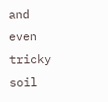and even tricky soil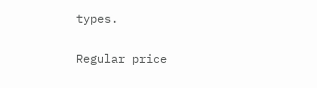types.

Regular price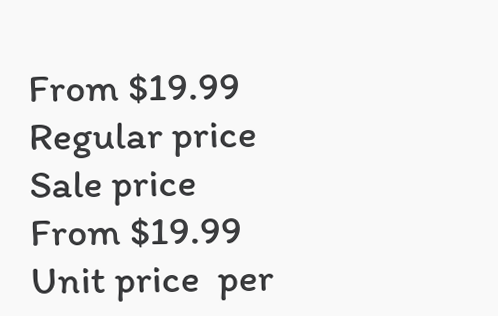From $19.99
Regular price Sale price From $19.99
Unit price  per